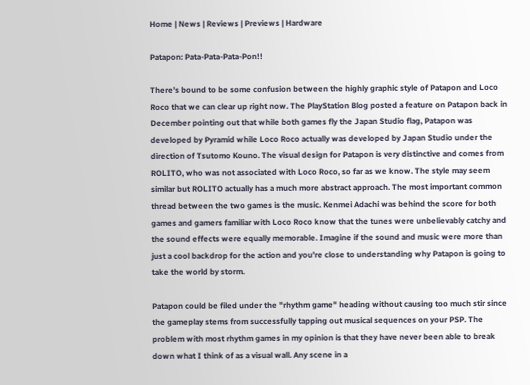Home | News | Reviews | Previews | Hardware

Patapon: Pata-Pata-Pata-Pon!!

There's bound to be some confusion between the highly graphic style of Patapon and Loco Roco that we can clear up right now. The PlayStation Blog posted a feature on Patapon back in December pointing out that while both games fly the Japan Studio flag, Patapon was developed by Pyramid while Loco Roco actually was developed by Japan Studio under the direction of Tsutomo Kouno. The visual design for Patapon is very distinctive and comes from ROLITO, who was not associated with Loco Roco, so far as we know. The style may seem similar but ROLITO actually has a much more abstract approach. The most important common thread between the two games is the music. Kenmei Adachi was behind the score for both games and gamers familiar with Loco Roco know that the tunes were unbelievably catchy and the sound effects were equally memorable. Imagine if the sound and music were more than just a cool backdrop for the action and you're close to understanding why Patapon is going to take the world by storm.

Patapon could be filed under the "rhythm game" heading without causing too much stir since the gameplay stems from successfully tapping out musical sequences on your PSP. The problem with most rhythm games in my opinion is that they have never been able to break down what I think of as a visual wall. Any scene in a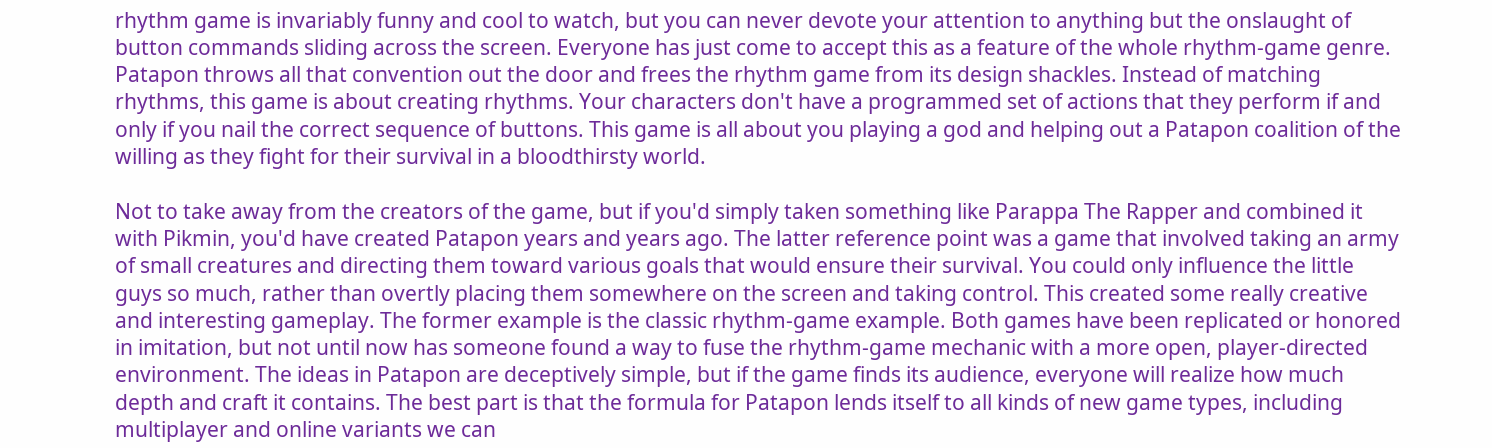rhythm game is invariably funny and cool to watch, but you can never devote your attention to anything but the onslaught of button commands sliding across the screen. Everyone has just come to accept this as a feature of the whole rhythm-game genre. Patapon throws all that convention out the door and frees the rhythm game from its design shackles. Instead of matching rhythms, this game is about creating rhythms. Your characters don't have a programmed set of actions that they perform if and only if you nail the correct sequence of buttons. This game is all about you playing a god and helping out a Patapon coalition of the willing as they fight for their survival in a bloodthirsty world.

Not to take away from the creators of the game, but if you'd simply taken something like Parappa The Rapper and combined it with Pikmin, you'd have created Patapon years and years ago. The latter reference point was a game that involved taking an army of small creatures and directing them toward various goals that would ensure their survival. You could only influence the little guys so much, rather than overtly placing them somewhere on the screen and taking control. This created some really creative and interesting gameplay. The former example is the classic rhythm-game example. Both games have been replicated or honored in imitation, but not until now has someone found a way to fuse the rhythm-game mechanic with a more open, player-directed environment. The ideas in Patapon are deceptively simple, but if the game finds its audience, everyone will realize how much depth and craft it contains. The best part is that the formula for Patapon lends itself to all kinds of new game types, including multiplayer and online variants we can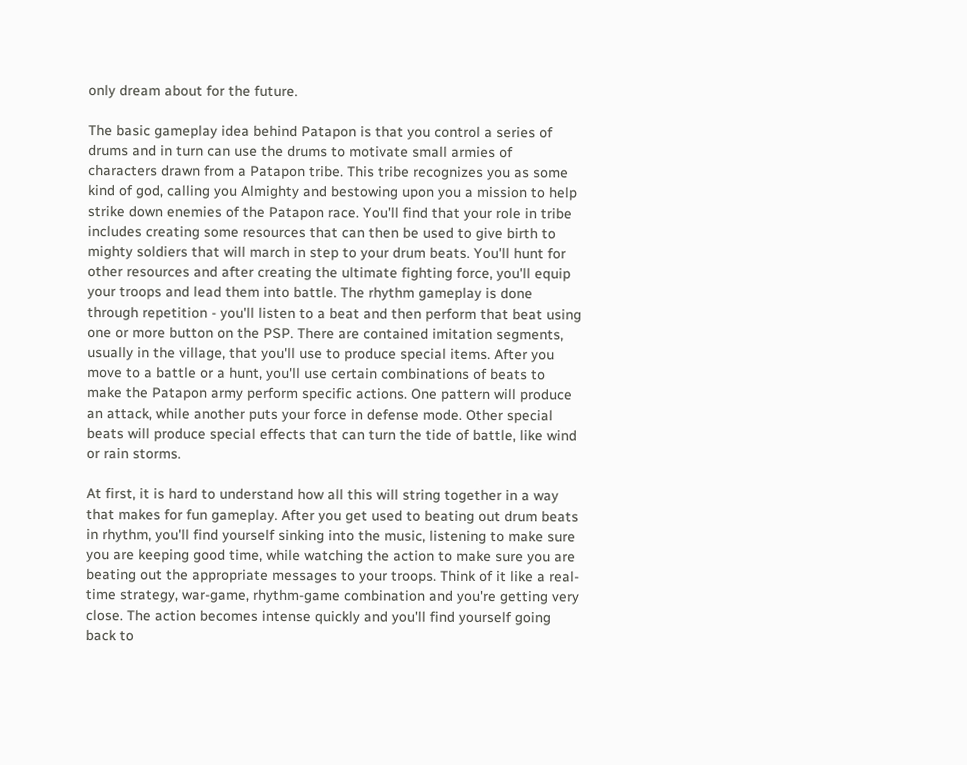only dream about for the future.

The basic gameplay idea behind Patapon is that you control a series of drums and in turn can use the drums to motivate small armies of characters drawn from a Patapon tribe. This tribe recognizes you as some kind of god, calling you Almighty and bestowing upon you a mission to help strike down enemies of the Patapon race. You'll find that your role in tribe includes creating some resources that can then be used to give birth to mighty soldiers that will march in step to your drum beats. You'll hunt for other resources and after creating the ultimate fighting force, you'll equip your troops and lead them into battle. The rhythm gameplay is done through repetition - you'll listen to a beat and then perform that beat using one or more button on the PSP. There are contained imitation segments, usually in the village, that you'll use to produce special items. After you move to a battle or a hunt, you'll use certain combinations of beats to make the Patapon army perform specific actions. One pattern will produce an attack, while another puts your force in defense mode. Other special beats will produce special effects that can turn the tide of battle, like wind or rain storms.

At first, it is hard to understand how all this will string together in a way that makes for fun gameplay. After you get used to beating out drum beats in rhythm, you'll find yourself sinking into the music, listening to make sure you are keeping good time, while watching the action to make sure you are beating out the appropriate messages to your troops. Think of it like a real-time strategy, war-game, rhythm-game combination and you're getting very close. The action becomes intense quickly and you'll find yourself going back to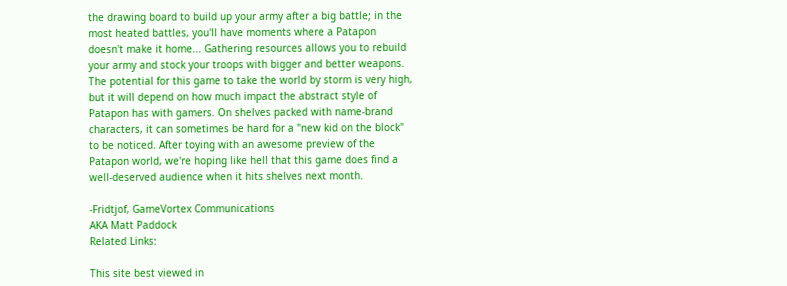the drawing board to build up your army after a big battle; in the most heated battles, you'll have moments where a Patapon doesn't make it home... Gathering resources allows you to rebuild your army and stock your troops with bigger and better weapons. The potential for this game to take the world by storm is very high, but it will depend on how much impact the abstract style of Patapon has with gamers. On shelves packed with name-brand characters, it can sometimes be hard for a "new kid on the block" to be noticed. After toying with an awesome preview of the Patapon world, we're hoping like hell that this game does find a well-deserved audience when it hits shelves next month.

-Fridtjof, GameVortex Communications
AKA Matt Paddock
Related Links:

This site best viewed in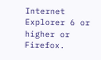Internet Explorer 6 or higher or Firefox.